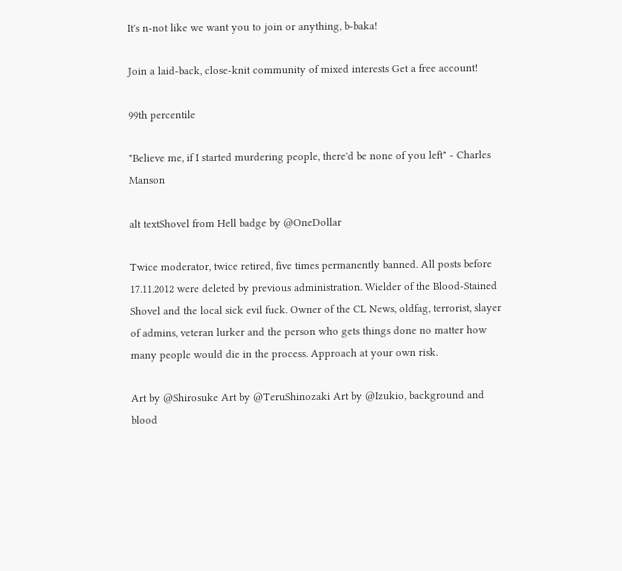It's n-not like we want you to join or anything, b-baka!

Join a laid-back, close-knit community of mixed interests Get a free account!

99th percentile

"Believe me, if I started murdering people, there'd be none of you left" - Charles Manson

alt textShovel from Hell badge by @OneDollar

Twice moderator, twice retired, five times permanently banned. All posts before 17.11.2012 were deleted by previous administration. Wielder of the Blood-Stained Shovel and the local sick evil fuck. Owner of the CL News, oldfag, terrorist, slayer of admins, veteran lurker and the person who gets things done no matter how many people would die in the process. Approach at your own risk.

Art by @Shirosuke Art by @TeruShinozaki Art by @Izukio, background and blood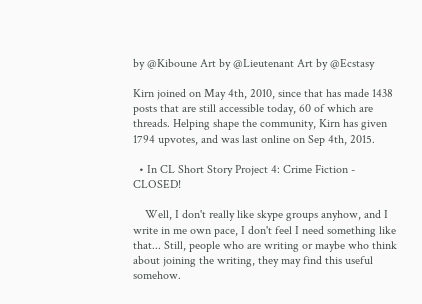by @Kiboune Art by @Lieutenant Art by @Ecstasy

Kirn joined on May 4th, 2010, since that has made 1438 posts that are still accessible today, 60 of which are threads. Helping shape the community, Kirn has given 1794 upvotes, and was last online on Sep 4th, 2015.

  • In CL Short Story Project 4: Crime Fiction - CLOSED!

    Well, I don't really like skype groups anyhow, and I write in me own pace, I don't feel I need something like that... Still, people who are writing or maybe who think about joining the writing, they may find this useful somehow.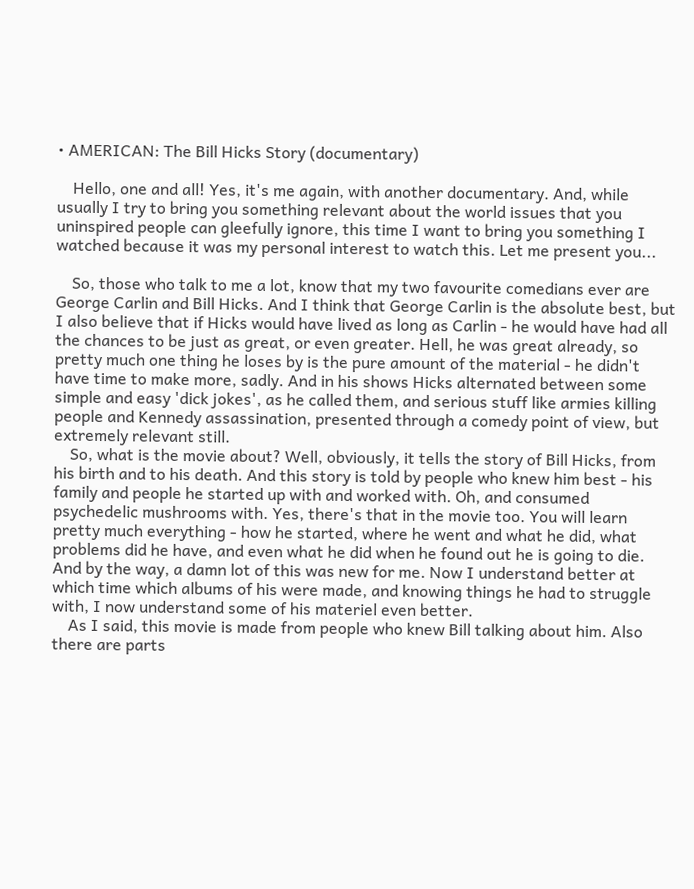• AMERICAN: The Bill Hicks Story (documentary)

    Hello, one and all! Yes, it's me again, with another documentary. And, while usually I try to bring you something relevant about the world issues that you uninspired people can gleefully ignore, this time I want to bring you something I watched because it was my personal interest to watch this. Let me present you...

    So, those who talk to me a lot, know that my two favourite comedians ever are George Carlin and Bill Hicks. And I think that George Carlin is the absolute best, but I also believe that if Hicks would have lived as long as Carlin - he would have had all the chances to be just as great, or even greater. Hell, he was great already, so pretty much one thing he loses by is the pure amount of the material - he didn't have time to make more, sadly. And in his shows Hicks alternated between some simple and easy 'dick jokes', as he called them, and serious stuff like armies killing people and Kennedy assassination, presented through a comedy point of view, but extremely relevant still.
    So, what is the movie about? Well, obviously, it tells the story of Bill Hicks, from his birth and to his death. And this story is told by people who knew him best - his family and people he started up with and worked with. Oh, and consumed psychedelic mushrooms with. Yes, there's that in the movie too. You will learn pretty much everything - how he started, where he went and what he did, what problems did he have, and even what he did when he found out he is going to die. And by the way, a damn lot of this was new for me. Now I understand better at which time which albums of his were made, and knowing things he had to struggle with, I now understand some of his materiel even better.
    As I said, this movie is made from people who knew Bill talking about him. Also there are parts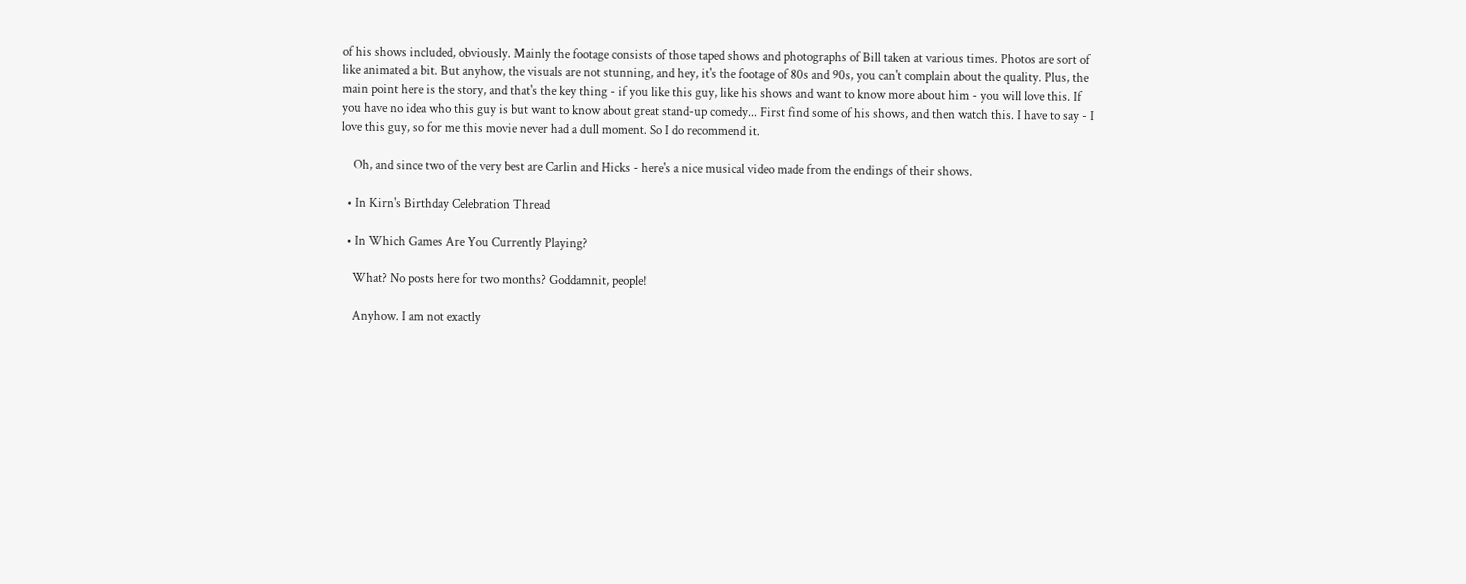of his shows included, obviously. Mainly the footage consists of those taped shows and photographs of Bill taken at various times. Photos are sort of like animated a bit. But anyhow, the visuals are not stunning, and hey, it's the footage of 80s and 90s, you can't complain about the quality. Plus, the main point here is the story, and that's the key thing - if you like this guy, like his shows and want to know more about him - you will love this. If you have no idea who this guy is but want to know about great stand-up comedy... First find some of his shows, and then watch this. I have to say - I love this guy, so for me this movie never had a dull moment. So I do recommend it.

    Oh, and since two of the very best are Carlin and Hicks - here's a nice musical video made from the endings of their shows.

  • In Kirn's Birthday Celebration Thread

  • In Which Games Are You Currently Playing?

    What? No posts here for two months? Goddamnit, people!

    Anyhow. I am not exactly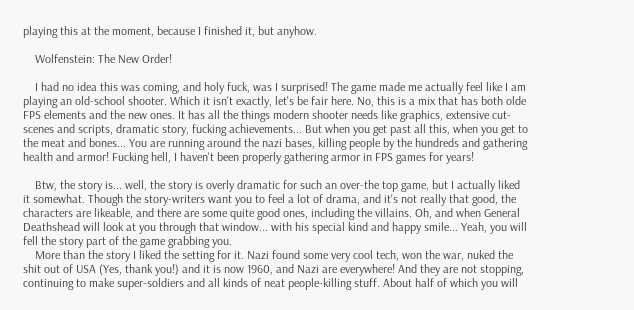playing this at the moment, because I finished it, but anyhow.

    Wolfenstein: The New Order!

    I had no idea this was coming, and holy fuck, was I surprised! The game made me actually feel like I am playing an old-school shooter. Which it isn't exactly, let's be fair here. No, this is a mix that has both olde FPS elements and the new ones. It has all the things modern shooter needs like graphics, extensive cut-scenes and scripts, dramatic story, fucking achievements... But when you get past all this, when you get to the meat and bones... You are running around the nazi bases, killing people by the hundreds and gathering health and armor! Fucking hell, I haven't been properly gathering armor in FPS games for years!

    Btw, the story is... well, the story is overly dramatic for such an over-the top game, but I actually liked it somewhat. Though the story-writers want you to feel a lot of drama, and it's not really that good, the characters are likeable, and there are some quite good ones, including the villains. Oh, and when General Deathshead will look at you through that window... with his special kind and happy smile... Yeah, you will fell the story part of the game grabbing you.
    More than the story I liked the setting for it. Nazi found some very cool tech, won the war, nuked the shit out of USA (Yes, thank you!) and it is now 1960, and Nazi are everywhere! And they are not stopping, continuing to make super-soldiers and all kinds of neat people-killing stuff. About half of which you will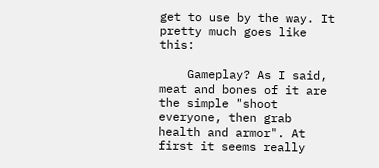get to use by the way. It pretty much goes like this:

    Gameplay? As I said, meat and bones of it are the simple "shoot everyone, then grab health and armor". At first it seems really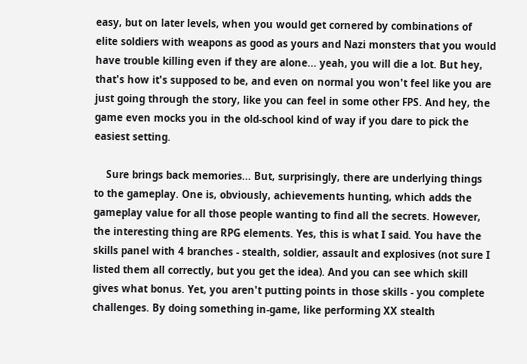easy, but on later levels, when you would get cornered by combinations of elite soldiers with weapons as good as yours and Nazi monsters that you would have trouble killing even if they are alone... yeah, you will die a lot. But hey, that's how it's supposed to be, and even on normal you won't feel like you are just going through the story, like you can feel in some other FPS. And hey, the game even mocks you in the old-school kind of way if you dare to pick the easiest setting.

    Sure brings back memories... But, surprisingly, there are underlying things to the gameplay. One is, obviously, achievements hunting, which adds the gameplay value for all those people wanting to find all the secrets. However, the interesting thing are RPG elements. Yes, this is what I said. You have the skills panel with 4 branches - stealth, soldier, assault and explosives (not sure I listed them all correctly, but you get the idea). And you can see which skill gives what bonus. Yet, you aren't putting points in those skills - you complete challenges. By doing something in-game, like performing XX stealth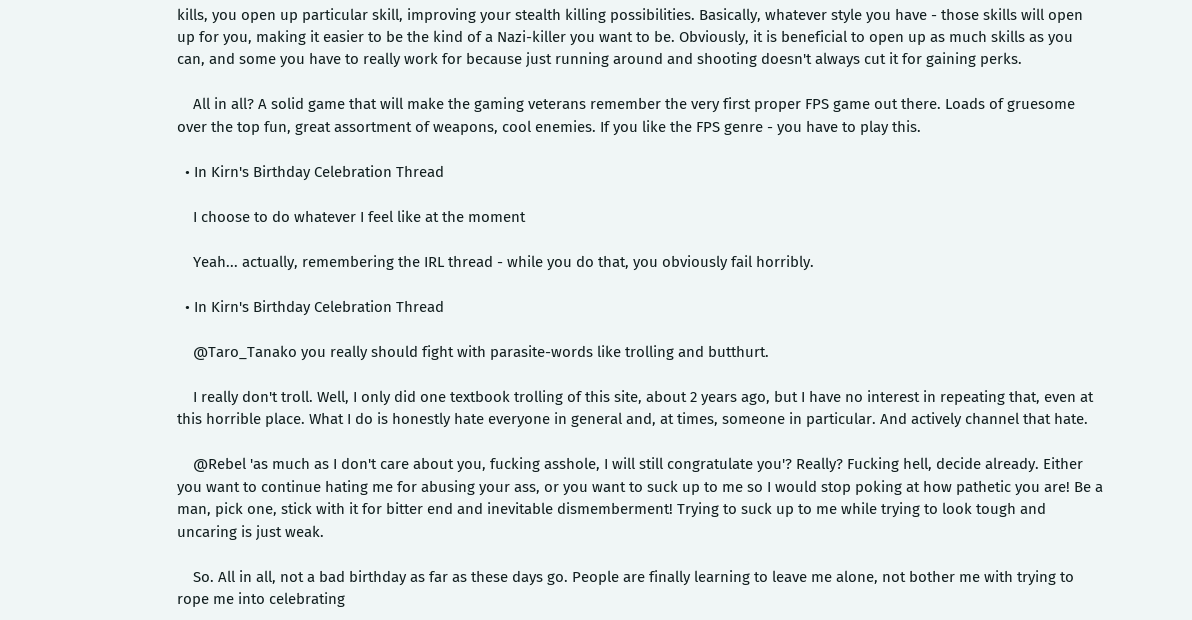kills, you open up particular skill, improving your stealth killing possibilities. Basically, whatever style you have - those skills will open up for you, making it easier to be the kind of a Nazi-killer you want to be. Obviously, it is beneficial to open up as much skills as you can, and some you have to really work for because just running around and shooting doesn't always cut it for gaining perks.

    All in all? A solid game that will make the gaming veterans remember the very first proper FPS game out there. Loads of gruesome over the top fun, great assortment of weapons, cool enemies. If you like the FPS genre - you have to play this.

  • In Kirn's Birthday Celebration Thread

    I choose to do whatever I feel like at the moment

    Yeah... actually, remembering the IRL thread - while you do that, you obviously fail horribly.

  • In Kirn's Birthday Celebration Thread

    @Taro_Tanako you really should fight with parasite-words like trolling and butthurt.

    I really don't troll. Well, I only did one textbook trolling of this site, about 2 years ago, but I have no interest in repeating that, even at this horrible place. What I do is honestly hate everyone in general and, at times, someone in particular. And actively channel that hate.

    @Rebel 'as much as I don't care about you, fucking asshole, I will still congratulate you'? Really? Fucking hell, decide already. Either you want to continue hating me for abusing your ass, or you want to suck up to me so I would stop poking at how pathetic you are! Be a man, pick one, stick with it for bitter end and inevitable dismemberment! Trying to suck up to me while trying to look tough and uncaring is just weak.

    So. All in all, not a bad birthday as far as these days go. People are finally learning to leave me alone, not bother me with trying to rope me into celebrating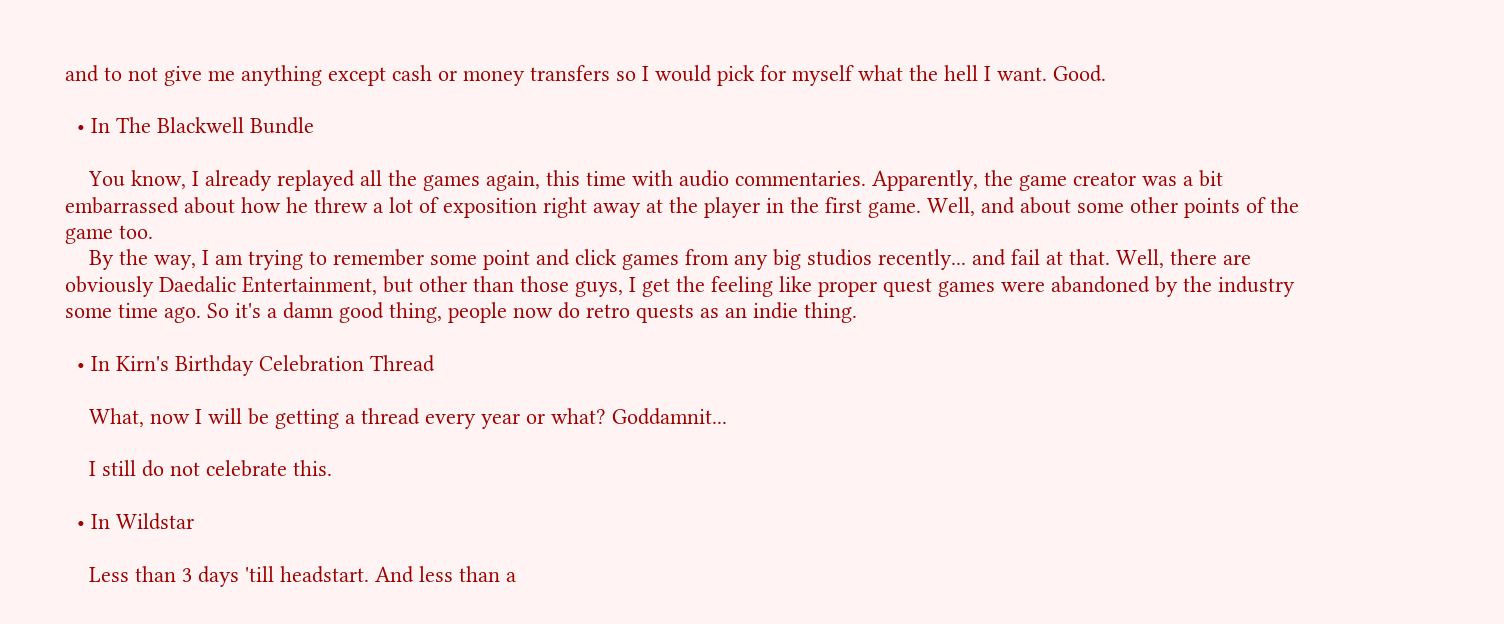and to not give me anything except cash or money transfers so I would pick for myself what the hell I want. Good.

  • In The Blackwell Bundle

    You know, I already replayed all the games again, this time with audio commentaries. Apparently, the game creator was a bit embarrassed about how he threw a lot of exposition right away at the player in the first game. Well, and about some other points of the game too.
    By the way, I am trying to remember some point and click games from any big studios recently... and fail at that. Well, there are obviously Daedalic Entertainment, but other than those guys, I get the feeling like proper quest games were abandoned by the industry some time ago. So it's a damn good thing, people now do retro quests as an indie thing.

  • In Kirn's Birthday Celebration Thread

    What, now I will be getting a thread every year or what? Goddamnit...

    I still do not celebrate this.

  • In Wildstar

    Less than 3 days 'till headstart. And less than a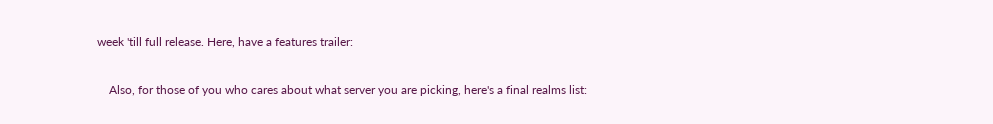week 'till full release. Here, have a features trailer:

    Also, for those of you who cares about what server you are picking, here's a final realms list: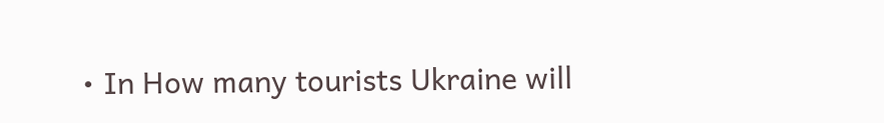• In How many tourists Ukraine will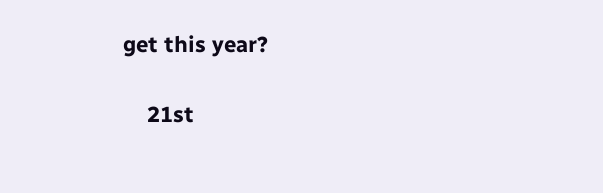get this year?

    21st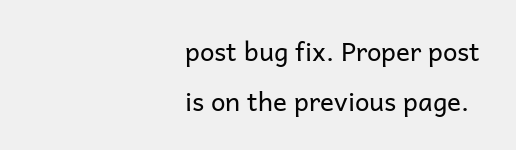post bug fix. Proper post is on the previous page.